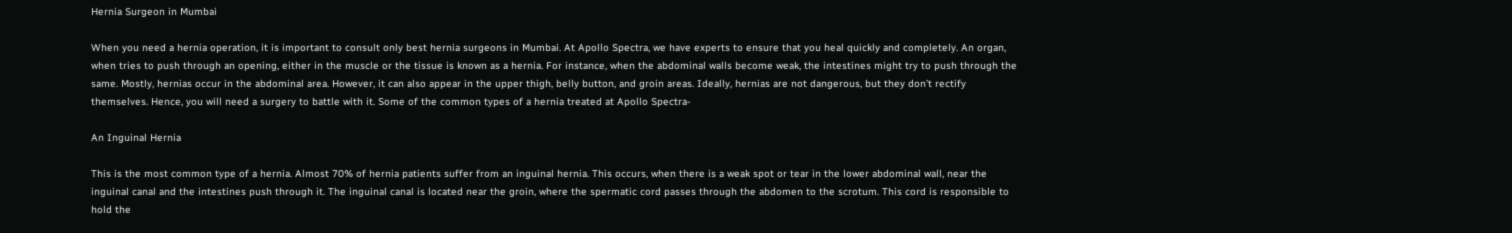Hernia Surgeon in Mumbai

When you need a hernia operation, it is important to consult only best hernia surgeons in Mumbai. At Apollo Spectra, we have experts to ensure that you heal quickly and completely. An organ, when tries to push through an opening, either in the muscle or the tissue is known as a hernia. For instance, when the abdominal walls become weak, the intestines might try to push through the same. Mostly, hernias occur in the abdominal area. However, it can also appear in the upper thigh, belly button, and groin areas. Ideally, hernias are not dangerous, but they don’t rectify themselves. Hence, you will need a surgery to battle with it. Some of the common types of a hernia treated at Apollo Spectra-

An Inguinal Hernia

This is the most common type of a hernia. Almost 70% of hernia patients suffer from an inguinal hernia. This occurs, when there is a weak spot or tear in the lower abdominal wall, near the inguinal canal and the intestines push through it. The inguinal canal is located near the groin, where the spermatic cord passes through the abdomen to the scrotum. This cord is responsible to hold the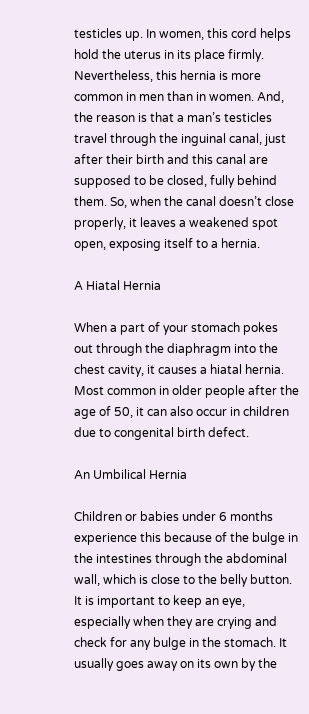testicles up. In women, this cord helps hold the uterus in its place firmly. Nevertheless, this hernia is more common in men than in women. And, the reason is that a man’s testicles travel through the inguinal canal, just after their birth and this canal are supposed to be closed, fully behind them. So, when the canal doesn’t close properly, it leaves a weakened spot open, exposing itself to a hernia.

A Hiatal Hernia

When a part of your stomach pokes out through the diaphragm into the chest cavity, it causes a hiatal hernia. Most common in older people after the age of 50, it can also occur in children due to congenital birth defect.

An Umbilical Hernia

Children or babies under 6 months experience this because of the bulge in the intestines through the abdominal wall, which is close to the belly button. It is important to keep an eye, especially when they are crying and check for any bulge in the stomach. It usually goes away on its own by the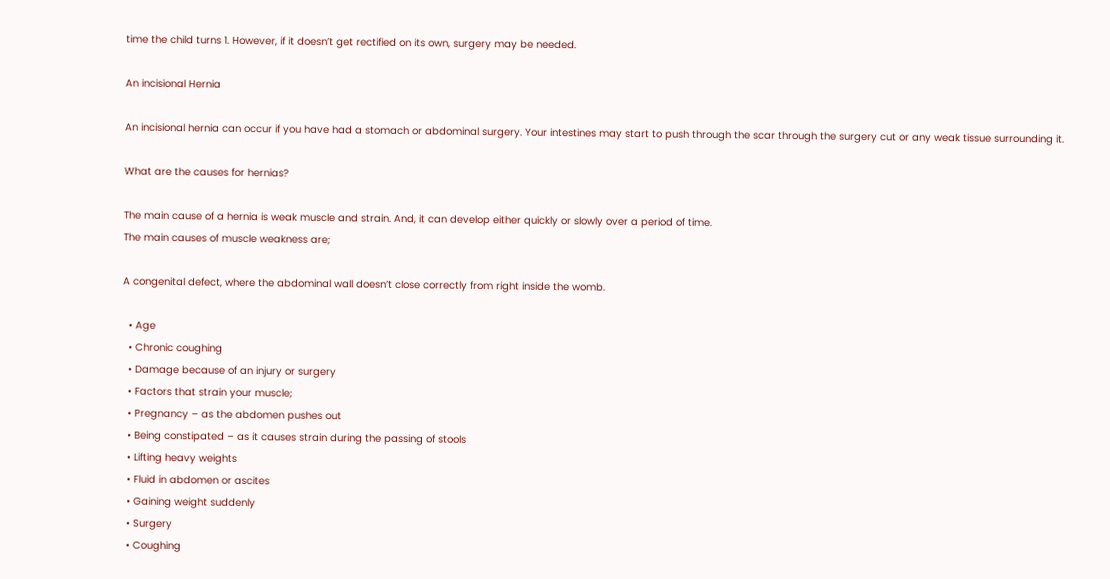time the child turns 1. However, if it doesn’t get rectified on its own, surgery may be needed.

An incisional Hernia

An incisional hernia can occur if you have had a stomach or abdominal surgery. Your intestines may start to push through the scar through the surgery cut or any weak tissue surrounding it.

What are the causes for hernias?

The main cause of a hernia is weak muscle and strain. And, it can develop either quickly or slowly over a period of time.
The main causes of muscle weakness are;

A congenital defect, where the abdominal wall doesn’t close correctly from right inside the womb.

  • Age
  • Chronic coughing
  • Damage because of an injury or surgery
  • Factors that strain your muscle;
  • Pregnancy – as the abdomen pushes out
  • Being constipated – as it causes strain during the passing of stools
  • Lifting heavy weights
  • Fluid in abdomen or ascites
  • Gaining weight suddenly
  • Surgery
  • Coughing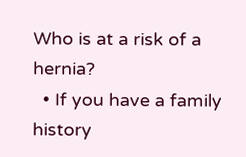Who is at a risk of a hernia?
  • If you have a family history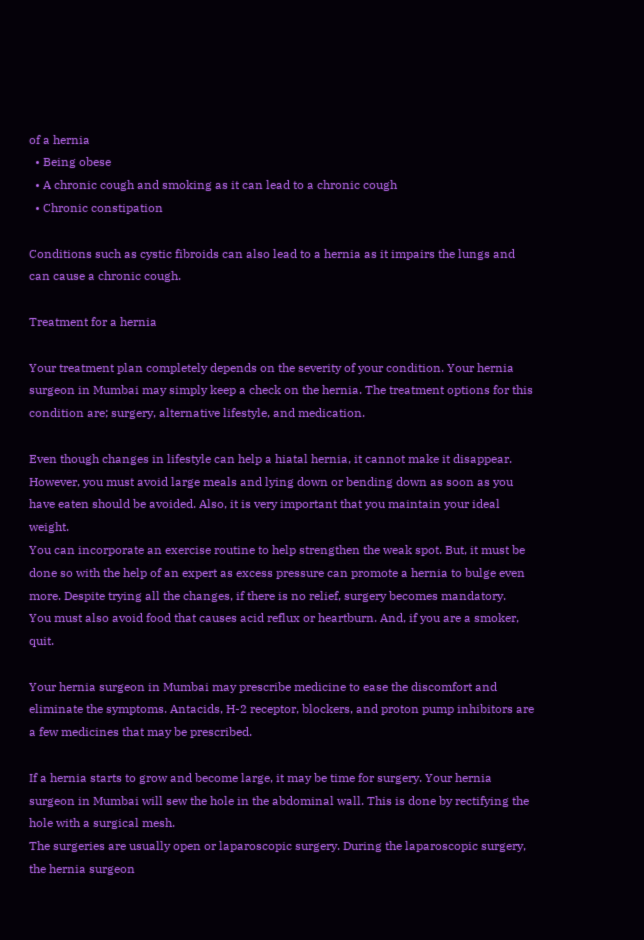of a hernia
  • Being obese
  • A chronic cough and smoking as it can lead to a chronic cough
  • Chronic constipation

Conditions such as cystic fibroids can also lead to a hernia as it impairs the lungs and can cause a chronic cough.

Treatment for a hernia

Your treatment plan completely depends on the severity of your condition. Your hernia surgeon in Mumbai may simply keep a check on the hernia. The treatment options for this condition are; surgery, alternative lifestyle, and medication.

Even though changes in lifestyle can help a hiatal hernia, it cannot make it disappear. However, you must avoid large meals and lying down or bending down as soon as you have eaten should be avoided. Also, it is very important that you maintain your ideal weight.
You can incorporate an exercise routine to help strengthen the weak spot. But, it must be done so with the help of an expert as excess pressure can promote a hernia to bulge even more. Despite trying all the changes, if there is no relief, surgery becomes mandatory.
You must also avoid food that causes acid reflux or heartburn. And, if you are a smoker, quit.

Your hernia surgeon in Mumbai may prescribe medicine to ease the discomfort and eliminate the symptoms. Antacids, H-2 receptor, blockers, and proton pump inhibitors are a few medicines that may be prescribed.

If a hernia starts to grow and become large, it may be time for surgery. Your hernia surgeon in Mumbai will sew the hole in the abdominal wall. This is done by rectifying the hole with a surgical mesh.
The surgeries are usually open or laparoscopic surgery. During the laparoscopic surgery, the hernia surgeon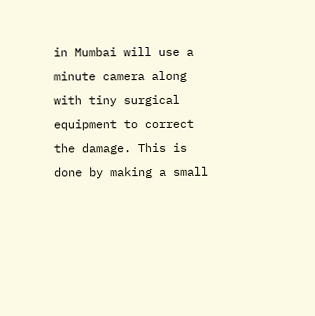in Mumbai will use a minute camera along with tiny surgical equipment to correct the damage. This is done by making a small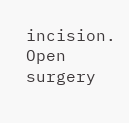incision.
Open surgery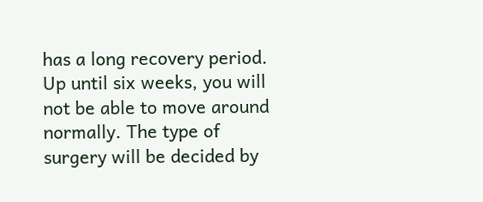has a long recovery period. Up until six weeks, you will not be able to move around normally. The type of surgery will be decided by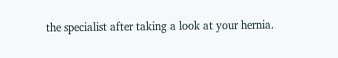the specialist after taking a look at your hernia.